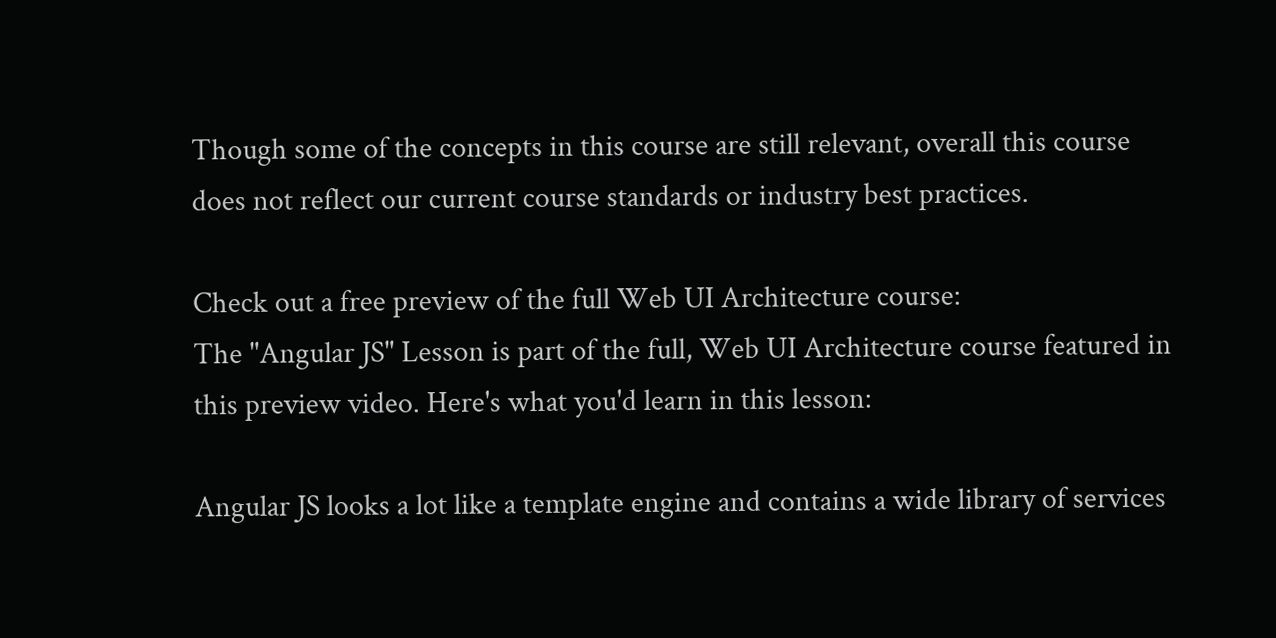Though some of the concepts in this course are still relevant, overall this course does not reflect our current course standards or industry best practices.

Check out a free preview of the full Web UI Architecture course:
The "Angular JS" Lesson is part of the full, Web UI Architecture course featured in this preview video. Here's what you'd learn in this lesson:

Angular JS looks a lot like a template engine and contains a wide library of services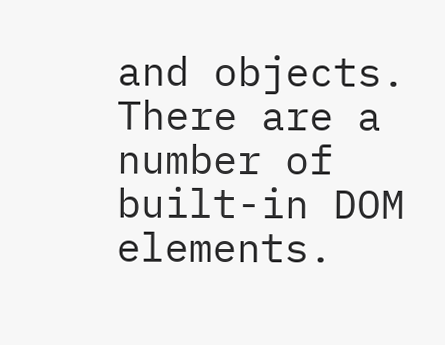and objects. There are a number of built-in DOM elements.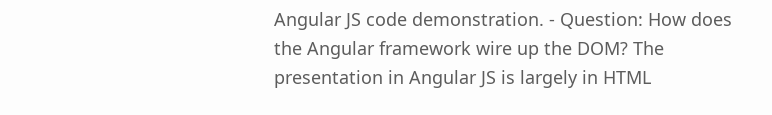Angular JS code demonstration. - Question: How does the Angular framework wire up the DOM? The presentation in Angular JS is largely in HTML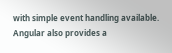with simple event handling available. Angular also provides a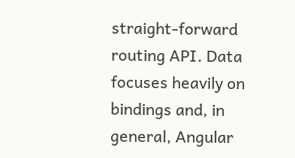straight-forward routing API. Data focuses heavily on bindings and, in general, Angular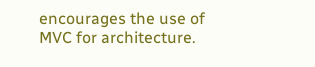encourages the use of MVC for architecture.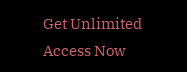Get Unlimited Access Now